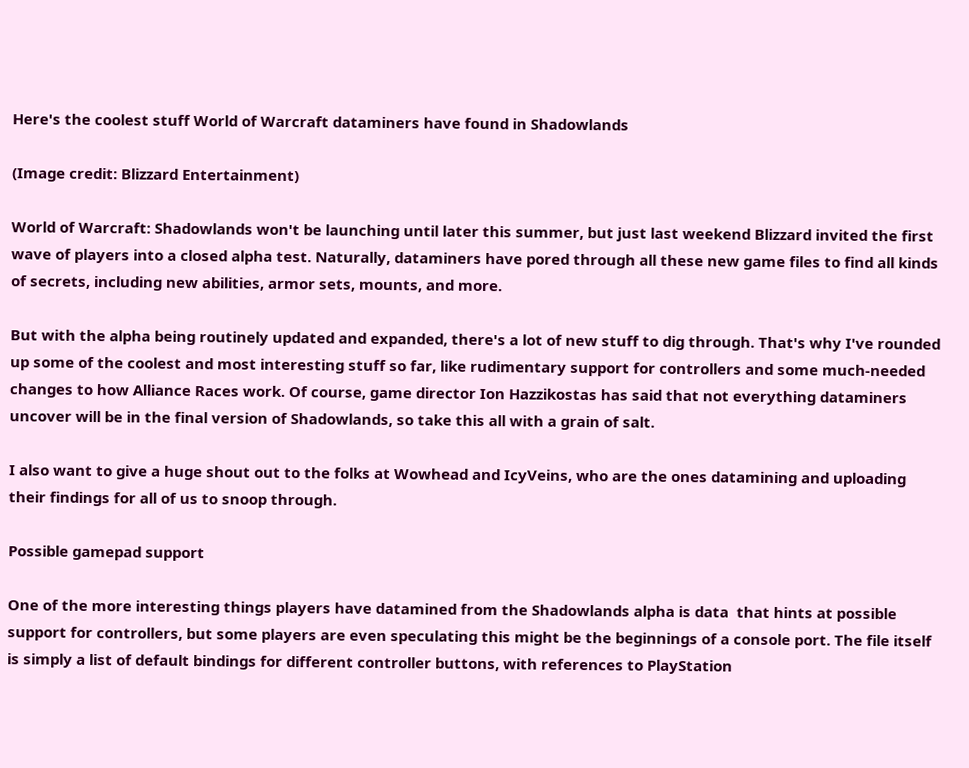Here's the coolest stuff World of Warcraft dataminers have found in Shadowlands

(Image credit: Blizzard Entertainment)

World of Warcraft: Shadowlands won't be launching until later this summer, but just last weekend Blizzard invited the first wave of players into a closed alpha test. Naturally, dataminers have pored through all these new game files to find all kinds of secrets, including new abilities, armor sets, mounts, and more.

But with the alpha being routinely updated and expanded, there's a lot of new stuff to dig through. That's why I've rounded up some of the coolest and most interesting stuff so far, like rudimentary support for controllers and some much-needed changes to how Alliance Races work. Of course, game director Ion Hazzikostas has said that not everything dataminers uncover will be in the final version of Shadowlands, so take this all with a grain of salt.

I also want to give a huge shout out to the folks at Wowhead and IcyVeins, who are the ones datamining and uploading their findings for all of us to snoop through.

Possible gamepad support

One of the more interesting things players have datamined from the Shadowlands alpha is data  that hints at possible support for controllers, but some players are even speculating this might be the beginnings of a console port. The file itself is simply a list of default bindings for different controller buttons, with references to PlayStation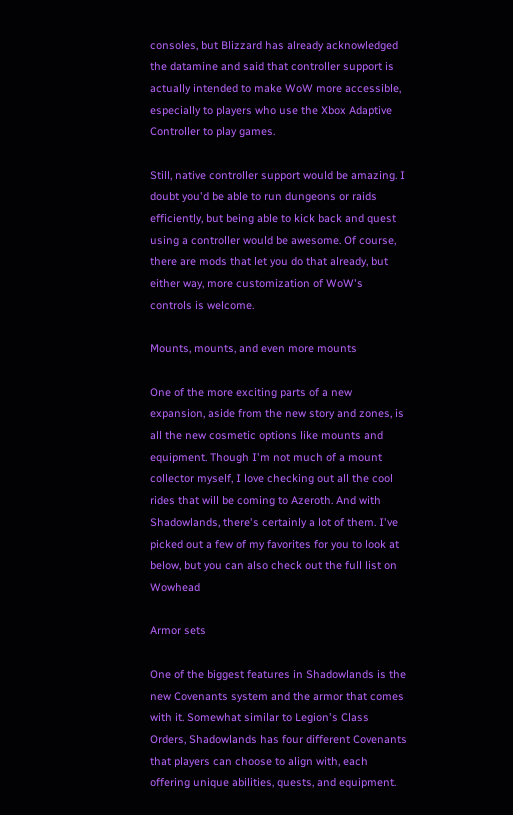consoles, but Blizzard has already acknowledged the datamine and said that controller support is actually intended to make WoW more accessible, especially to players who use the Xbox Adaptive Controller to play games.

Still, native controller support would be amazing. I doubt you'd be able to run dungeons or raids efficiently, but being able to kick back and quest using a controller would be awesome. Of course, there are mods that let you do that already, but either way, more customization of WoW's controls is welcome.

Mounts, mounts, and even more mounts

One of the more exciting parts of a new expansion, aside from the new story and zones, is all the new cosmetic options like mounts and equipment. Though I'm not much of a mount collector myself, I love checking out all the cool rides that will be coming to Azeroth. And with Shadowlands, there's certainly a lot of them. I've picked out a few of my favorites for you to look at below, but you can also check out the full list on Wowhead

Armor sets

One of the biggest features in Shadowlands is the new Covenants system and the armor that comes with it. Somewhat similar to Legion's Class Orders, Shadowlands has four different Covenants that players can choose to align with, each offering unique abilities, quests, and equipment.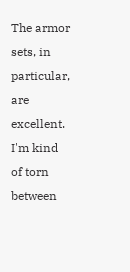The armor sets, in particular, are excellent. I'm kind of torn between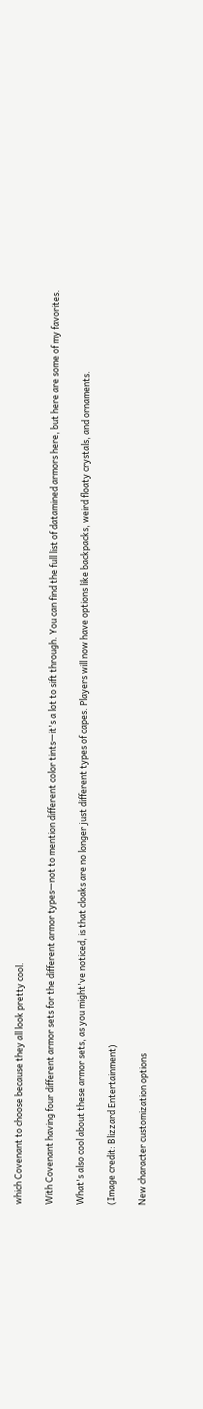which Covenant to choose because they all look pretty cool.

With Covenant having four different armor sets for the different armor types—not to mention different color tints—it's a lot to sift through. You can find the full list of datamined armors here, but here are some of my favorites.

What's also cool about these armor sets, as you might've noticed, is that cloaks are no longer just different types of capes. Players will now have options like backpacks, weird floaty crystals, and ornaments.

(Image credit: Blizzard Entertainment)

New character customization options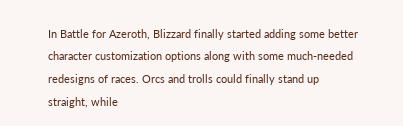In Battle for Azeroth, Blizzard finally started adding some better character customization options along with some much-needed redesigns of races. Orcs and trolls could finally stand up straight, while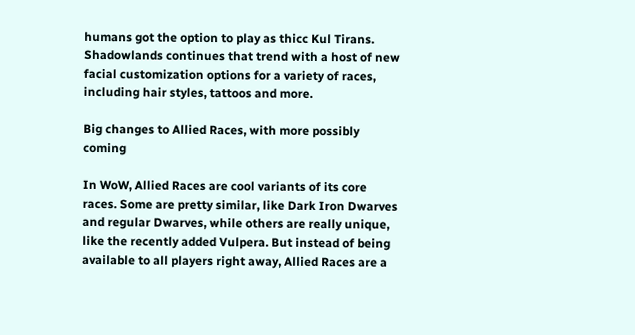humans got the option to play as thicc Kul Tirans. Shadowlands continues that trend with a host of new facial customization options for a variety of races, including hair styles, tattoos and more.

Big changes to Allied Races, with more possibly coming

In WoW, Allied Races are cool variants of its core races. Some are pretty similar, like Dark Iron Dwarves and regular Dwarves, while others are really unique, like the recently added Vulpera. But instead of being available to all players right away, Allied Races are a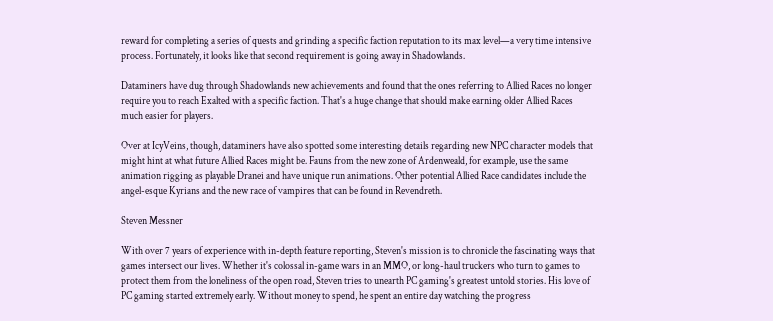reward for completing a series of quests and grinding a specific faction reputation to its max level—a very time intensive process. Fortunately, it looks like that second requirement is going away in Shadowlands.

Dataminers have dug through Shadowlands new achievements and found that the ones referring to Allied Races no longer require you to reach Exalted with a specific faction. That's a huge change that should make earning older Allied Races much easier for players.

Over at IcyVeins, though, dataminers have also spotted some interesting details regarding new NPC character models that might hint at what future Allied Races might be. Fauns from the new zone of Ardenweald, for example, use the same animation rigging as playable Dranei and have unique run animations. Other potential Allied Race candidates include the angel-esque Kyrians and the new race of vampires that can be found in Revendreth.

Steven Messner

With over 7 years of experience with in-depth feature reporting, Steven's mission is to chronicle the fascinating ways that games intersect our lives. Whether it's colossal in-game wars in an MMO, or long-haul truckers who turn to games to protect them from the loneliness of the open road, Steven tries to unearth PC gaming's greatest untold stories. His love of PC gaming started extremely early. Without money to spend, he spent an entire day watching the progress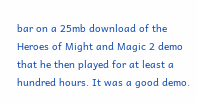bar on a 25mb download of the Heroes of Might and Magic 2 demo that he then played for at least a hundred hours. It was a good demo.